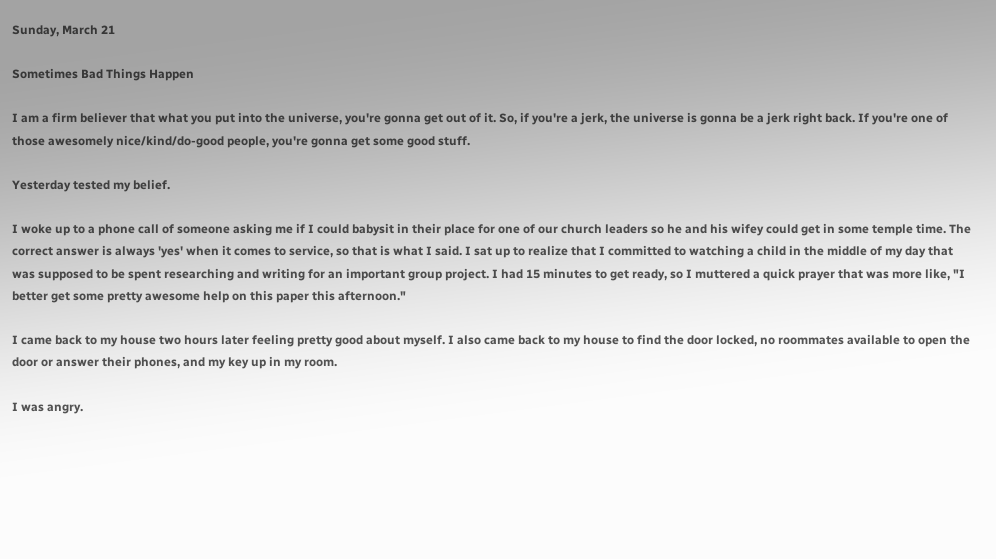Sunday, March 21

Sometimes Bad Things Happen

I am a firm believer that what you put into the universe, you're gonna get out of it. So, if you're a jerk, the universe is gonna be a jerk right back. If you're one of those awesomely nice/kind/do-good people, you're gonna get some good stuff.

Yesterday tested my belief.

I woke up to a phone call of someone asking me if I could babysit in their place for one of our church leaders so he and his wifey could get in some temple time. The correct answer is always 'yes' when it comes to service, so that is what I said. I sat up to realize that I committed to watching a child in the middle of my day that was supposed to be spent researching and writing for an important group project. I had 15 minutes to get ready, so I muttered a quick prayer that was more like, "I better get some pretty awesome help on this paper this afternoon."

I came back to my house two hours later feeling pretty good about myself. I also came back to my house to find the door locked, no roommates available to open the door or answer their phones, and my key up in my room.

I was angry.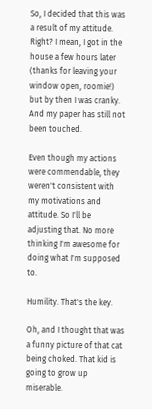So, I decided that this was a result of my attitude. Right? I mean, I got in the house a few hours later (thanks for leaving your window open, roomie!) but by then I was cranky. And my paper has still not been touched.

Even though my actions were commendable, they weren't consistent with my motivations and attitude. So I'll be adjusting that. No more thinking I'm awesome for doing what I'm supposed to.

Humility. That's the key.

Oh, and I thought that was a funny picture of that cat being choked. That kid is going to grow up miserable.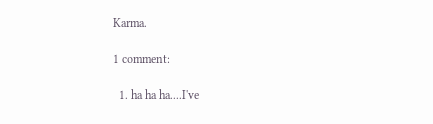Karma.

1 comment:

  1. ha ha ha....I've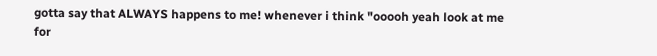gotta say that ALWAYS happens to me! whenever i think "ooooh yeah look at me for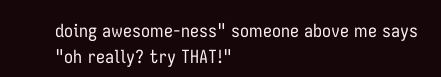doing awesome-ness" someone above me says "oh really? try THAT!"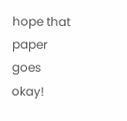hope that paper goes okay!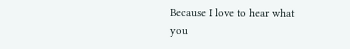Because I love to hear what you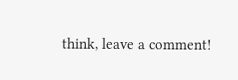think, leave a comment!